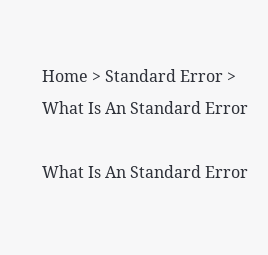Home > Standard Error > What Is An Standard Error

What Is An Standard Error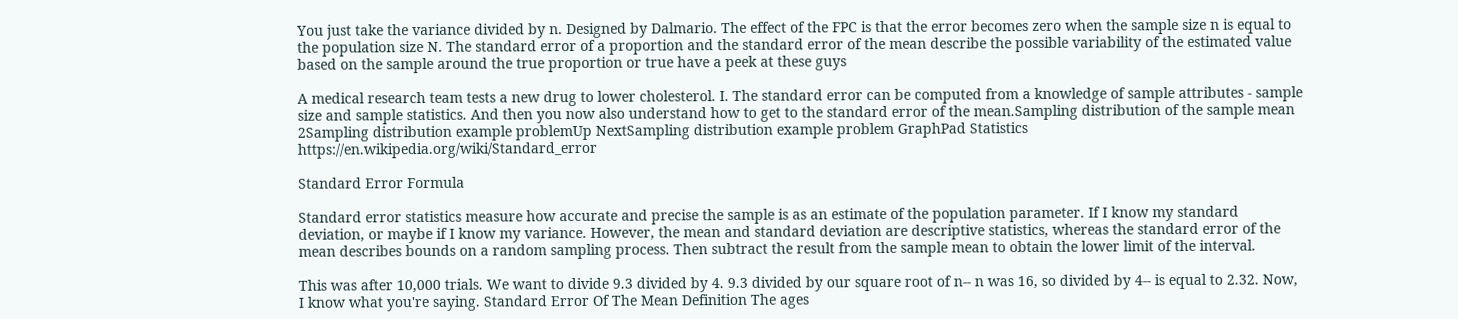You just take the variance divided by n. Designed by Dalmario. The effect of the FPC is that the error becomes zero when the sample size n is equal to the population size N. The standard error of a proportion and the standard error of the mean describe the possible variability of the estimated value based on the sample around the true proportion or true have a peek at these guys

A medical research team tests a new drug to lower cholesterol. I. The standard error can be computed from a knowledge of sample attributes - sample size and sample statistics. And then you now also understand how to get to the standard error of the mean.Sampling distribution of the sample mean 2Sampling distribution example problemUp NextSampling distribution example problem GraphPad Statistics https://en.wikipedia.org/wiki/Standard_error

Standard Error Formula

Standard error statistics measure how accurate and precise the sample is as an estimate of the population parameter. If I know my standard deviation, or maybe if I know my variance. However, the mean and standard deviation are descriptive statistics, whereas the standard error of the mean describes bounds on a random sampling process. Then subtract the result from the sample mean to obtain the lower limit of the interval.

This was after 10,000 trials. We want to divide 9.3 divided by 4. 9.3 divided by our square root of n-- n was 16, so divided by 4-- is equal to 2.32. Now, I know what you're saying. Standard Error Of The Mean Definition The ages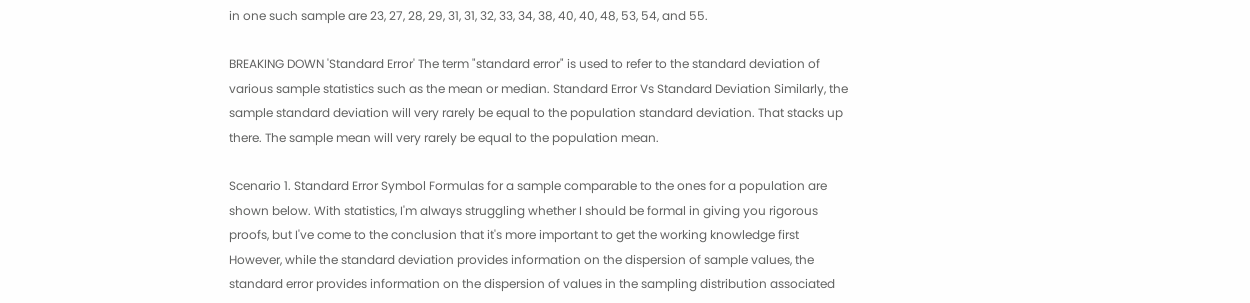in one such sample are 23, 27, 28, 29, 31, 31, 32, 33, 34, 38, 40, 40, 48, 53, 54, and 55.

BREAKING DOWN 'Standard Error' The term "standard error" is used to refer to the standard deviation of various sample statistics such as the mean or median. Standard Error Vs Standard Deviation Similarly, the sample standard deviation will very rarely be equal to the population standard deviation. That stacks up there. The sample mean will very rarely be equal to the population mean.

Scenario 1. Standard Error Symbol Formulas for a sample comparable to the ones for a population are shown below. With statistics, I'm always struggling whether I should be formal in giving you rigorous proofs, but I've come to the conclusion that it's more important to get the working knowledge first However, while the standard deviation provides information on the dispersion of sample values, the standard error provides information on the dispersion of values in the sampling distribution associated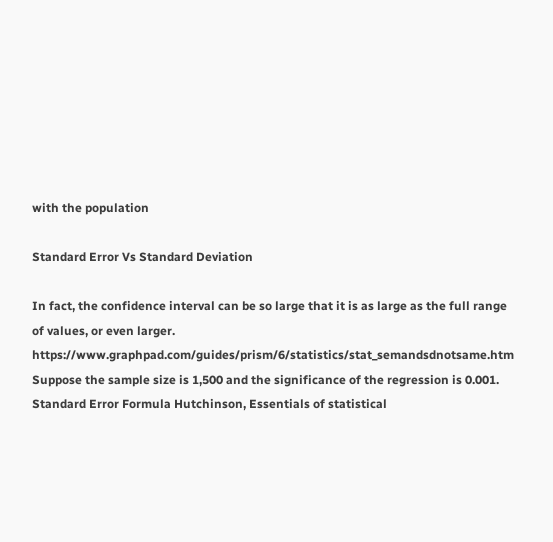with the population

Standard Error Vs Standard Deviation

In fact, the confidence interval can be so large that it is as large as the full range of values, or even larger. https://www.graphpad.com/guides/prism/6/statistics/stat_semandsdnotsame.htm Suppose the sample size is 1,500 and the significance of the regression is 0.001. Standard Error Formula Hutchinson, Essentials of statistical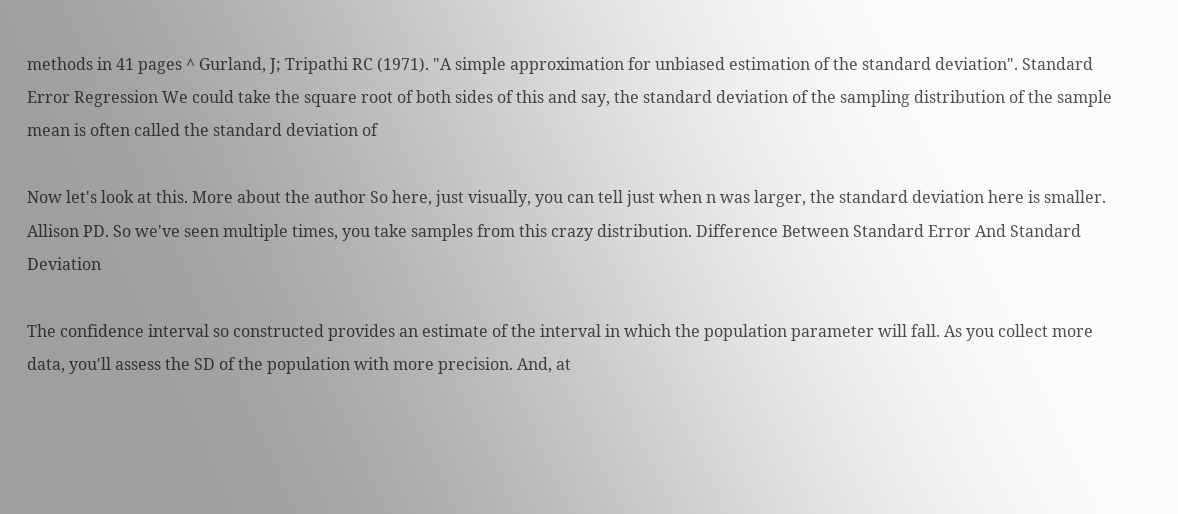methods in 41 pages ^ Gurland, J; Tripathi RC (1971). "A simple approximation for unbiased estimation of the standard deviation". Standard Error Regression We could take the square root of both sides of this and say, the standard deviation of the sampling distribution of the sample mean is often called the standard deviation of

Now let's look at this. More about the author So here, just visually, you can tell just when n was larger, the standard deviation here is smaller. Allison PD. So we've seen multiple times, you take samples from this crazy distribution. Difference Between Standard Error And Standard Deviation

The confidence interval so constructed provides an estimate of the interval in which the population parameter will fall. As you collect more data, you'll assess the SD of the population with more precision. And, at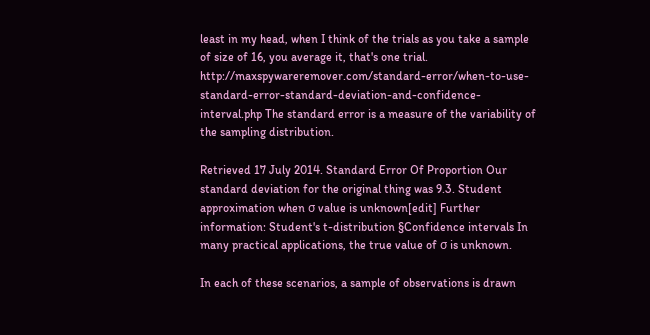least in my head, when I think of the trials as you take a sample of size of 16, you average it, that's one trial. http://maxspywareremover.com/standard-error/when-to-use-standard-error-standard-deviation-and-confidence-interval.php The standard error is a measure of the variability of the sampling distribution.

Retrieved 17 July 2014. Standard Error Of Proportion Our standard deviation for the original thing was 9.3. Student approximation when σ value is unknown[edit] Further information: Student's t-distribution §Confidence intervals In many practical applications, the true value of σ is unknown.

In each of these scenarios, a sample of observations is drawn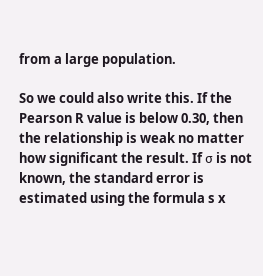from a large population.

So we could also write this. If the Pearson R value is below 0.30, then the relationship is weak no matter how significant the result. If σ is not known, the standard error is estimated using the formula s x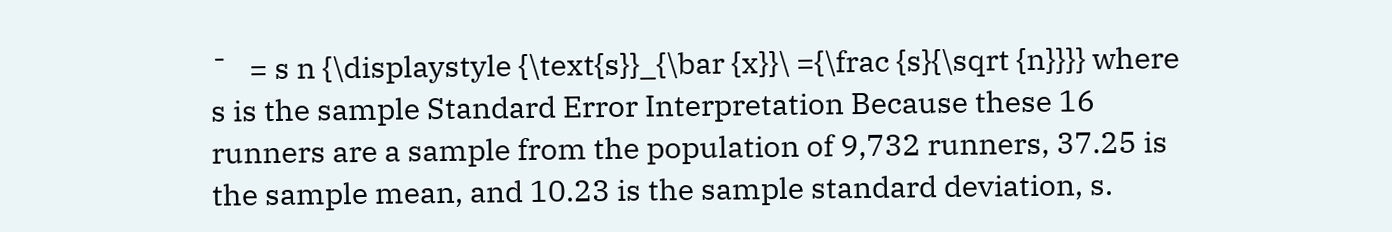¯   = s n {\displaystyle {\text{s}}_{\bar {x}}\ ={\frac {s}{\sqrt {n}}}} where s is the sample Standard Error Interpretation Because these 16 runners are a sample from the population of 9,732 runners, 37.25 is the sample mean, and 10.23 is the sample standard deviation, s.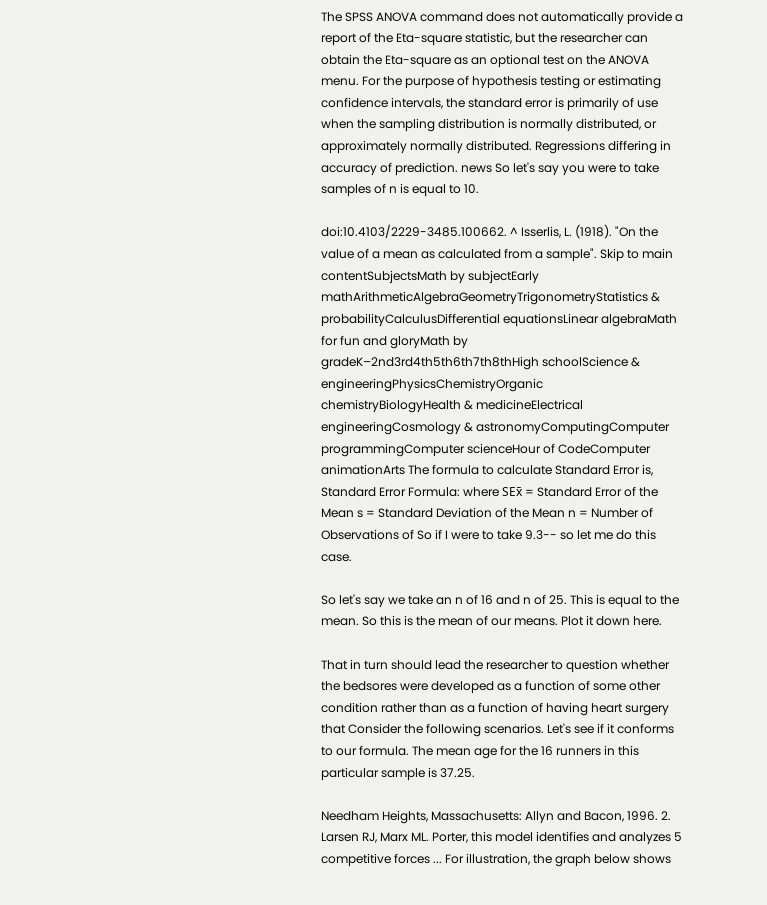The SPSS ANOVA command does not automatically provide a report of the Eta-square statistic, but the researcher can obtain the Eta-square as an optional test on the ANOVA menu. For the purpose of hypothesis testing or estimating confidence intervals, the standard error is primarily of use when the sampling distribution is normally distributed, or approximately normally distributed. Regressions differing in accuracy of prediction. news So let's say you were to take samples of n is equal to 10.

doi:10.4103/2229-3485.100662. ^ Isserlis, L. (1918). "On the value of a mean as calculated from a sample". Skip to main contentSubjectsMath by subjectEarly mathArithmeticAlgebraGeometryTrigonometryStatistics & probabilityCalculusDifferential equationsLinear algebraMath for fun and gloryMath by gradeK–2nd3rd4th5th6th7th8thHigh schoolScience & engineeringPhysicsChemistryOrganic chemistryBiologyHealth & medicineElectrical engineeringCosmology & astronomyComputingComputer programmingComputer scienceHour of CodeComputer animationArts The formula to calculate Standard Error is, Standard Error Formula: where SEx̄ = Standard Error of the Mean s = Standard Deviation of the Mean n = Number of Observations of So if I were to take 9.3-- so let me do this case.

So let's say we take an n of 16 and n of 25. This is equal to the mean. So this is the mean of our means. Plot it down here.

That in turn should lead the researcher to question whether the bedsores were developed as a function of some other condition rather than as a function of having heart surgery that Consider the following scenarios. Let's see if it conforms to our formula. The mean age for the 16 runners in this particular sample is 37.25.

Needham Heights, Massachusetts: Allyn and Bacon, 1996. 2.    Larsen RJ, Marx ML. Porter, this model identifies and analyzes 5 competitive forces ... For illustration, the graph below shows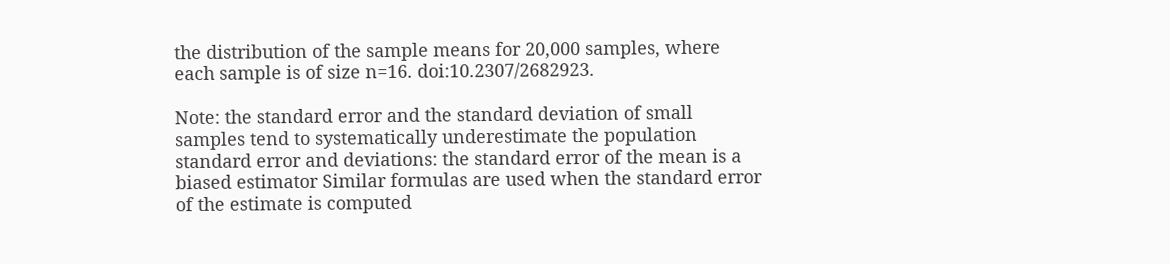the distribution of the sample means for 20,000 samples, where each sample is of size n=16. doi:10.2307/2682923.

Note: the standard error and the standard deviation of small samples tend to systematically underestimate the population standard error and deviations: the standard error of the mean is a biased estimator Similar formulas are used when the standard error of the estimate is computed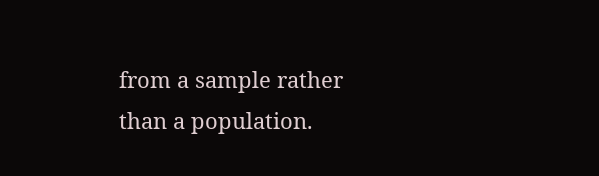from a sample rather than a population.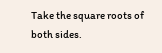Take the square roots of both sides.